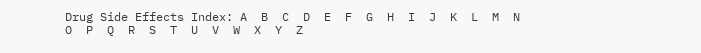Drug Side Effects Index: A  B  C  D  E  F  G  H  I  J  K  L  M  N  O  P  Q  R  S  T  U  V  W  X  Y  Z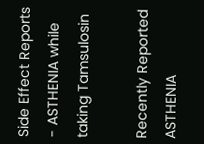Side Effect Reports - ASTHENIA while taking Tamsulosin

Recently Reported ASTHENIA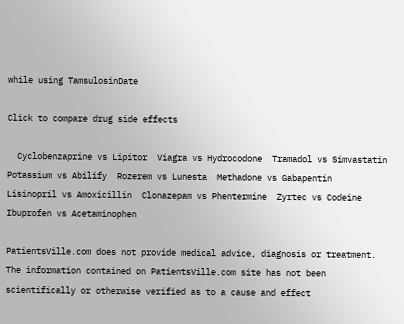while using TamsulosinDate

Click to compare drug side effects

  Cyclobenzaprine vs Lipitor  Viagra vs Hydrocodone  Tramadol vs Simvastatin  Potassium vs Abilify  Rozerem vs Lunesta  Methadone vs Gabapentin  Lisinopril vs Amoxicillin  Clonazepam vs Phentermine  Zyrtec vs Codeine  Ibuprofen vs Acetaminophen

PatientsVille.com does not provide medical advice, diagnosis or treatment. The information contained on PatientsVille.com site has not been scientifically or otherwise verified as to a cause and effect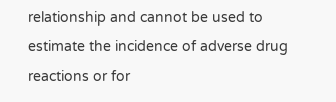relationship and cannot be used to estimate the incidence of adverse drug reactions or for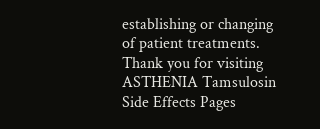establishing or changing of patient treatments. Thank you for visiting ASTHENIA Tamsulosin Side Effects Pages